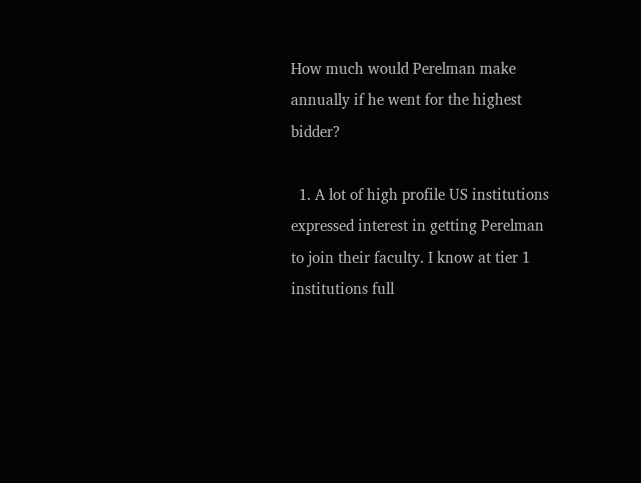How much would Perelman make annually if he went for the highest bidder?

  1. A lot of high profile US institutions expressed interest in getting Perelman to join their faculty. I know at tier 1 institutions full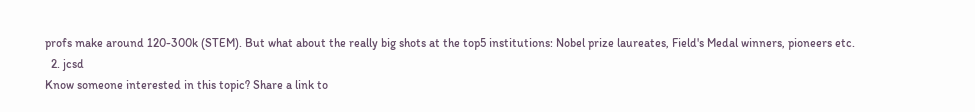profs make around 120-300k (STEM). But what about the really big shots at the top5 institutions: Nobel prize laureates, Field's Medal winners, pioneers etc.
  2. jcsd
Know someone interested in this topic? Share a link to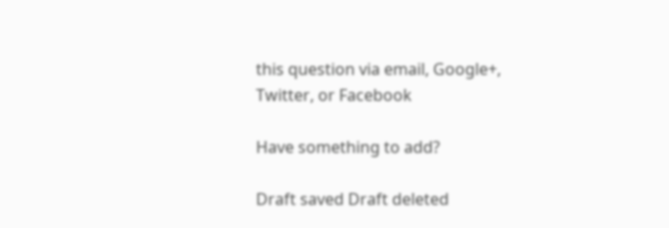this question via email, Google+, Twitter, or Facebook

Have something to add?

Draft saved Draft deleted